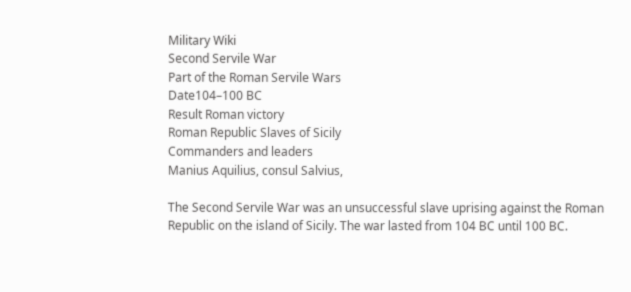Military Wiki
Second Servile War
Part of the Roman Servile Wars
Date104–100 BC
Result Roman victory
Roman Republic Slaves of Sicily
Commanders and leaders
Manius Aquilius, consul Salvius,

The Second Servile War was an unsuccessful slave uprising against the Roman Republic on the island of Sicily. The war lasted from 104 BC until 100 BC.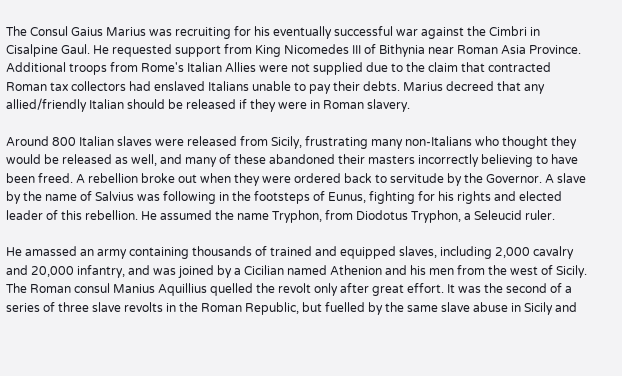The Consul Gaius Marius was recruiting for his eventually successful war against the Cimbri in Cisalpine Gaul. He requested support from King Nicomedes III of Bithynia near Roman Asia Province. Additional troops from Rome's Italian Allies were not supplied due to the claim that contracted Roman tax collectors had enslaved Italians unable to pay their debts. Marius decreed that any allied/friendly Italian should be released if they were in Roman slavery.

Around 800 Italian slaves were released from Sicily, frustrating many non-Italians who thought they would be released as well, and many of these abandoned their masters incorrectly believing to have been freed. A rebellion broke out when they were ordered back to servitude by the Governor. A slave by the name of Salvius was following in the footsteps of Eunus, fighting for his rights and elected leader of this rebellion. He assumed the name Tryphon, from Diodotus Tryphon, a Seleucid ruler.

He amassed an army containing thousands of trained and equipped slaves, including 2,000 cavalry and 20,000 infantry, and was joined by a Cicilian named Athenion and his men from the west of Sicily. The Roman consul Manius Aquillius quelled the revolt only after great effort. It was the second of a series of three slave revolts in the Roman Republic, but fuelled by the same slave abuse in Sicily and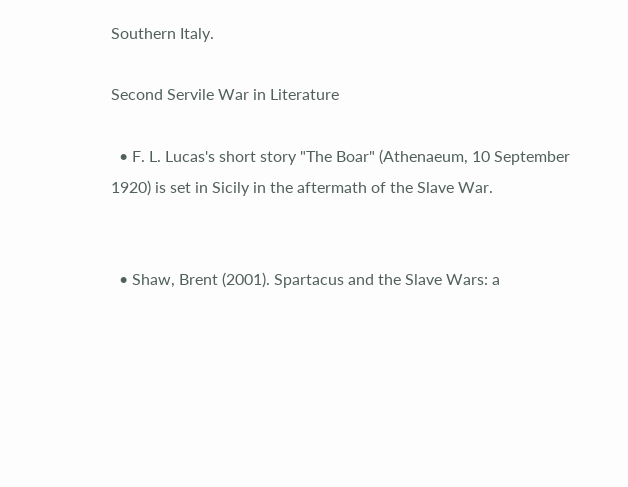Southern Italy.

Second Servile War in Literature

  • F. L. Lucas's short story "The Boar" (Athenaeum, 10 September 1920) is set in Sicily in the aftermath of the Slave War.


  • Shaw, Brent (2001). Spartacus and the Slave Wars: a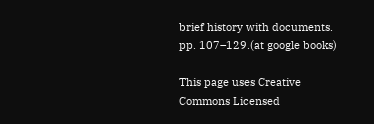brief history with documents. pp. 107–129.(at google books)

This page uses Creative Commons Licensed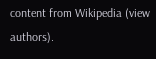content from Wikipedia (view authors).